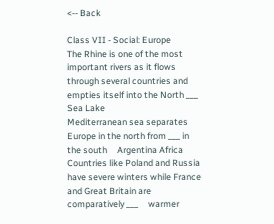<-- Back

Class VII - Social: Europe
The Rhine is one of the most important rivers as it flows through several countries and empties itself into the North ___     Sea Lake
Mediterranean sea separates Europe in the north from ___ in the south     Argentina Africa
Countries like Poland and Russia have severe winters while France and Great Britain are comparatively ___     warmer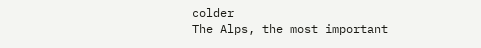colder
The Alps, the most important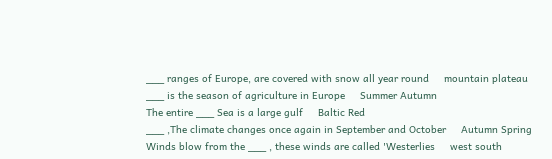___ ranges of Europe, are covered with snow all year round     mountain plateau
___ is the season of agriculture in Europe     Summer Autumn
The entire ___ Sea is a large gulf     Baltic Red
___ ,The climate changes once again in September and October     Autumn Spring
Winds blow from the ___ , these winds are called 'Westerlies     west south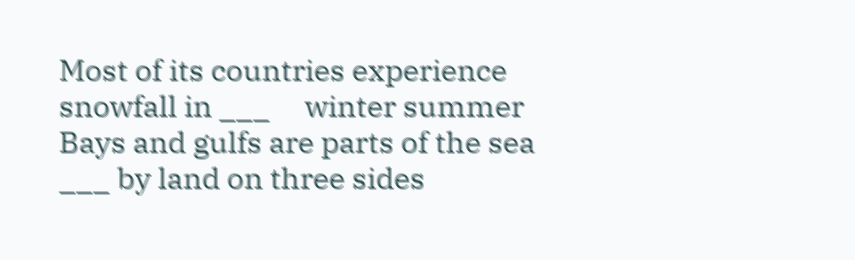Most of its countries experience snowfall in ___     winter summer
Bays and gulfs are parts of the sea ___ by land on three sides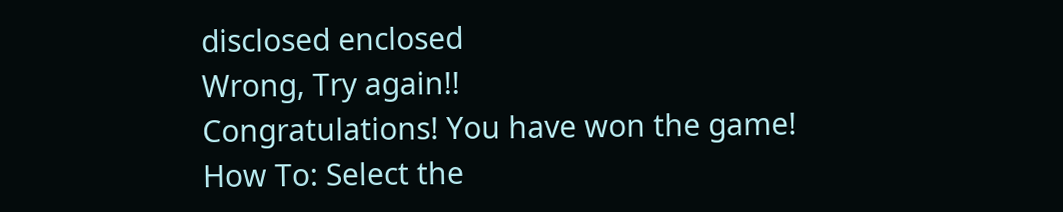disclosed enclosed
Wrong, Try again!!
Congratulations! You have won the game!
How To: Select the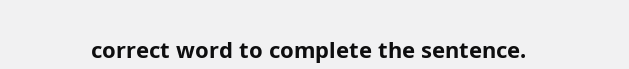correct word to complete the sentence.